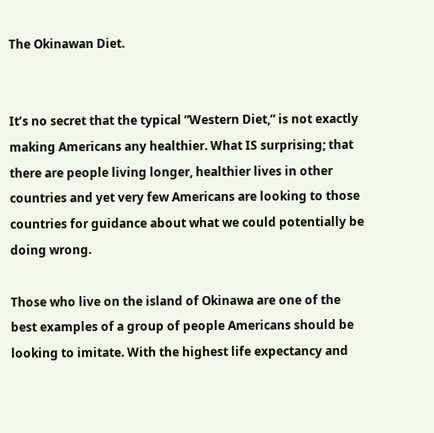The Okinawan Diet.


It’s no secret that the typical ”Western Diet,” is not exactly making Americans any healthier. What IS surprising; that there are people living longer, healthier lives in other countries and yet very few Americans are looking to those countries for guidance about what we could potentially be doing wrong.

Those who live on the island of Okinawa are one of the best examples of a group of people Americans should be looking to imitate. With the highest life expectancy and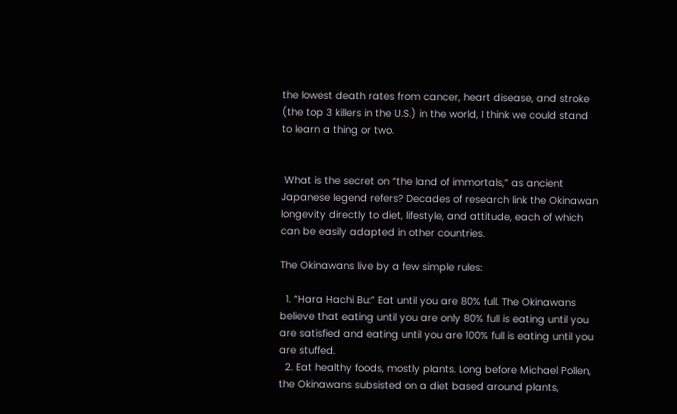the lowest death rates from cancer, heart disease, and stroke (the top 3 killers in the U.S.) in the world, I think we could stand to learn a thing or two.


 What is the secret on “the land of immortals,” as ancient Japanese legend refers? Decades of research link the Okinawan longevity directly to diet, lifestyle, and attitude, each of which can be easily adapted in other countries.

The Okinawans live by a few simple rules:

  1. “Hara Hachi Bu:” Eat until you are 80% full. The Okinawans believe that eating until you are only 80% full is eating until you are satisfied and eating until you are 100% full is eating until you are stuffed.
  2. Eat healthy foods, mostly plants. Long before Michael Pollen, the Okinawans subsisted on a diet based around plants,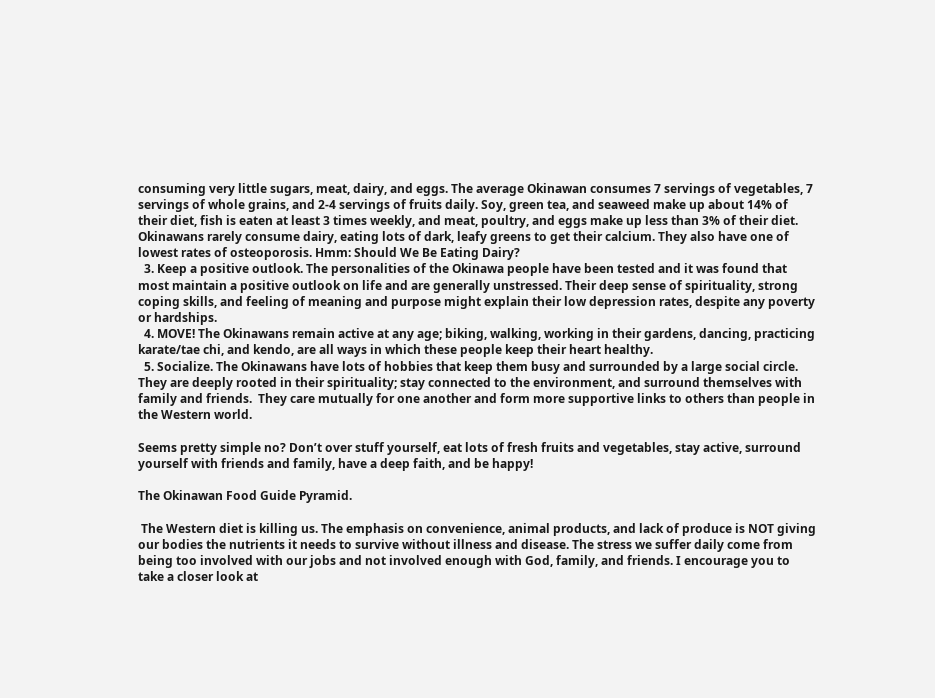consuming very little sugars, meat, dairy, and eggs. The average Okinawan consumes 7 servings of vegetables, 7 servings of whole grains, and 2-4 servings of fruits daily. Soy, green tea, and seaweed make up about 14% of their diet, fish is eaten at least 3 times weekly, and meat, poultry, and eggs make up less than 3% of their diet. Okinawans rarely consume dairy, eating lots of dark, leafy greens to get their calcium. They also have one of lowest rates of osteoporosis. Hmm: Should We Be Eating Dairy?
  3. Keep a positive outlook. The personalities of the Okinawa people have been tested and it was found that most maintain a positive outlook on life and are generally unstressed. Their deep sense of spirituality, strong coping skills, and feeling of meaning and purpose might explain their low depression rates, despite any poverty or hardships.
  4. MOVE! The Okinawans remain active at any age; biking, walking, working in their gardens, dancing, practicing karate/tae chi, and kendo, are all ways in which these people keep their heart healthy.
  5. Socialize. The Okinawans have lots of hobbies that keep them busy and surrounded by a large social circle. They are deeply rooted in their spirituality; stay connected to the environment, and surround themselves with family and friends.  They care mutually for one another and form more supportive links to others than people in the Western world.

Seems pretty simple no? Don’t over stuff yourself, eat lots of fresh fruits and vegetables, stay active, surround yourself with friends and family, have a deep faith, and be happy!

The Okinawan Food Guide Pyramid.

 The Western diet is killing us. The emphasis on convenience, animal products, and lack of produce is NOT giving our bodies the nutrients it needs to survive without illness and disease. The stress we suffer daily come from being too involved with our jobs and not involved enough with God, family, and friends. I encourage you to take a closer look at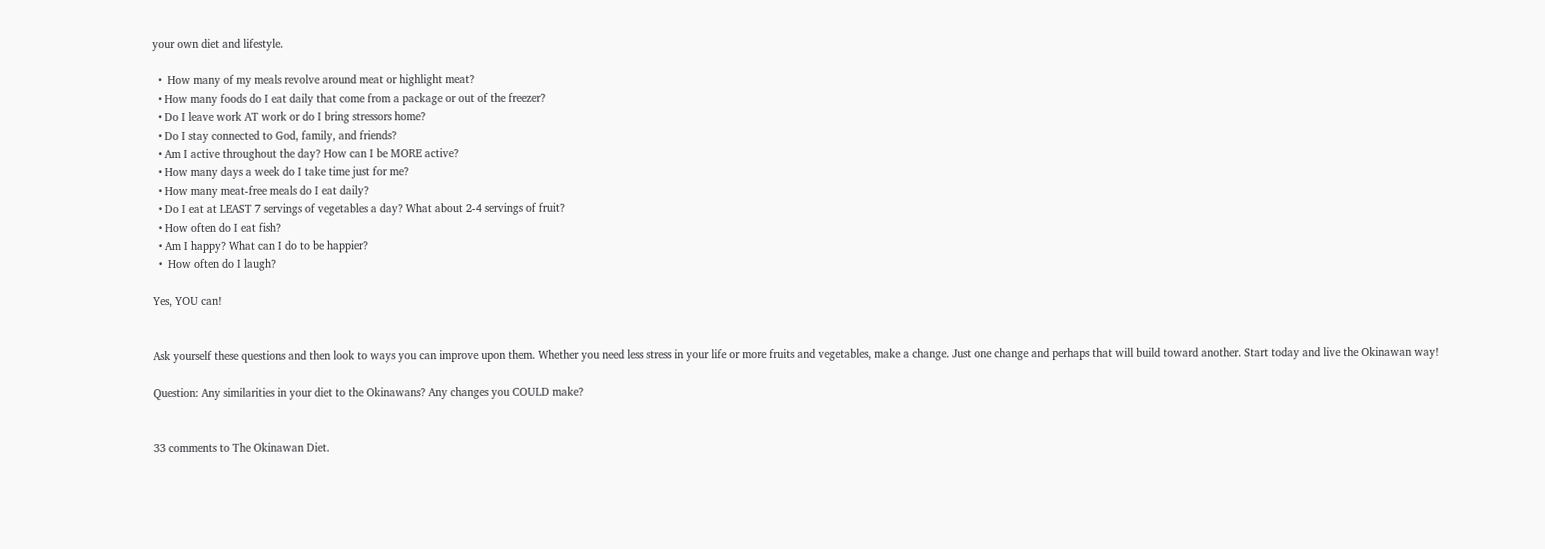your own diet and lifestyle.

  •  How many of my meals revolve around meat or highlight meat?
  • How many foods do I eat daily that come from a package or out of the freezer?
  • Do I leave work AT work or do I bring stressors home?
  • Do I stay connected to God, family, and friends?
  • Am I active throughout the day? How can I be MORE active?
  • How many days a week do I take time just for me?
  • How many meat-free meals do I eat daily?
  • Do I eat at LEAST 7 servings of vegetables a day? What about 2-4 servings of fruit?
  • How often do I eat fish?
  • Am I happy? What can I do to be happier?
  •  How often do I laugh?

Yes, YOU can!


Ask yourself these questions and then look to ways you can improve upon them. Whether you need less stress in your life or more fruits and vegetables, make a change. Just one change and perhaps that will build toward another. Start today and live the Okinawan way!

Question: Any similarities in your diet to the Okinawans? Any changes you COULD make?


33 comments to The Okinawan Diet.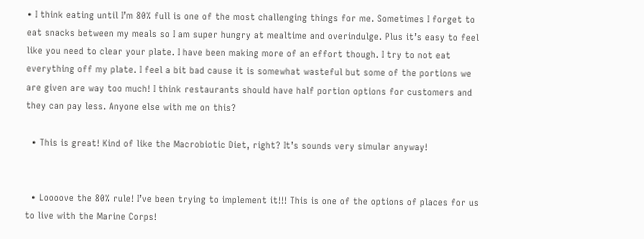• I think eating until I’m 80% full is one of the most challenging things for me. Sometimes I forget to eat snacks between my meals so I am super hungry at mealtime and overindulge. Plus it’s easy to feel like you need to clear your plate. I have been making more of an effort though. I try to not eat everything off my plate. I feel a bit bad cause it is somewhat wasteful but some of the portions we are given are way too much! I think restaurants should have half portion options for customers and they can pay less. Anyone else with me on this?

  • This is great! Kind of like the Macrobiotic Diet, right? It’s sounds very simular anyway!


  • Loooove the 80% rule! I’ve been trying to implement it!!! This is one of the options of places for us to live with the Marine Corps!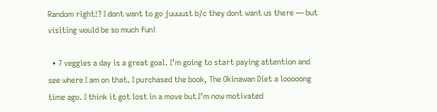Random right!? I dont want to go juuuust b/c they dont want us there — but visiting would be so much fun!

  • 7 veggies a day is a great goal. I’m going to start paying attention and see where I am on that. I purchased the book, The Okinawan Diet a looooong time ago. I think it got lost in a move but I’m now motivated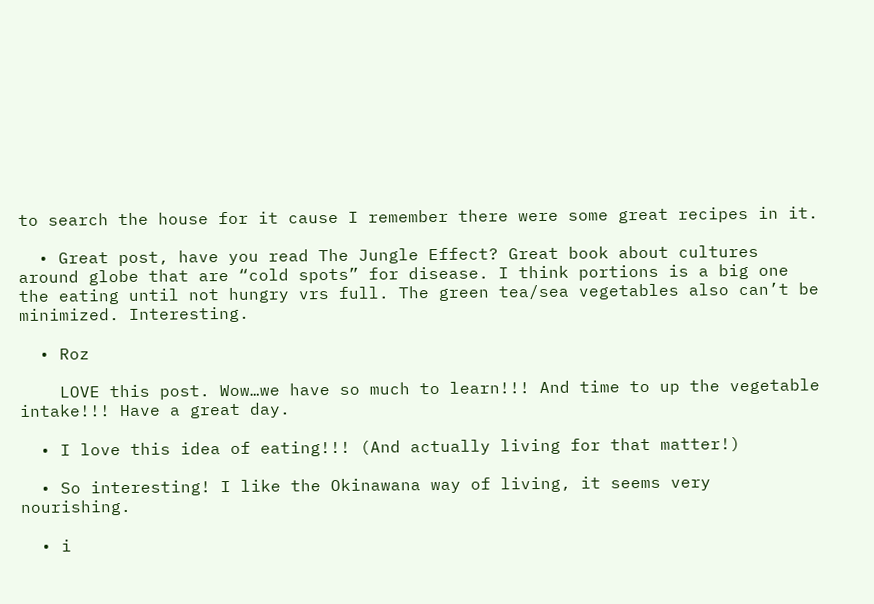to search the house for it cause I remember there were some great recipes in it.

  • Great post, have you read The Jungle Effect? Great book about cultures around globe that are “cold spots” for disease. I think portions is a big one the eating until not hungry vrs full. The green tea/sea vegetables also can’t be minimized. Interesting.

  • Roz

    LOVE this post. Wow…we have so much to learn!!! And time to up the vegetable intake!!! Have a great day.

  • I love this idea of eating!!! (And actually living for that matter!)

  • So interesting! I like the Okinawana way of living, it seems very nourishing.

  • i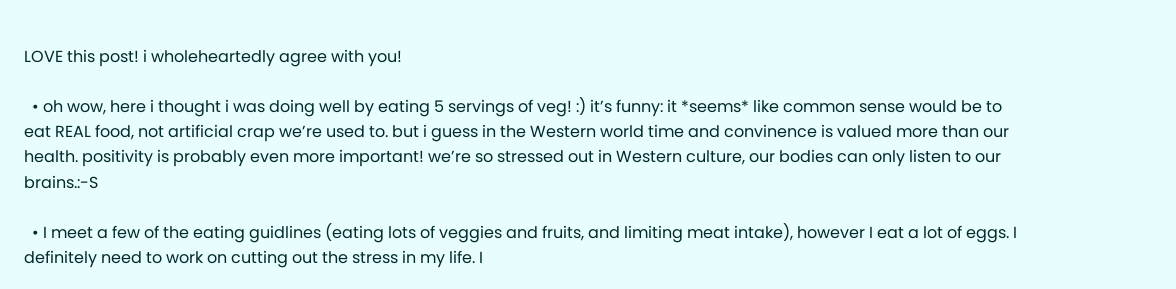LOVE this post! i wholeheartedly agree with you!

  • oh wow, here i thought i was doing well by eating 5 servings of veg! :) it’s funny: it *seems* like common sense would be to eat REAL food, not artificial crap we’re used to. but i guess in the Western world time and convinence is valued more than our health. positivity is probably even more important! we’re so stressed out in Western culture, our bodies can only listen to our brains.:-S

  • I meet a few of the eating guidlines (eating lots of veggies and fruits, and limiting meat intake), however I eat a lot of eggs. I definitely need to work on cutting out the stress in my life. I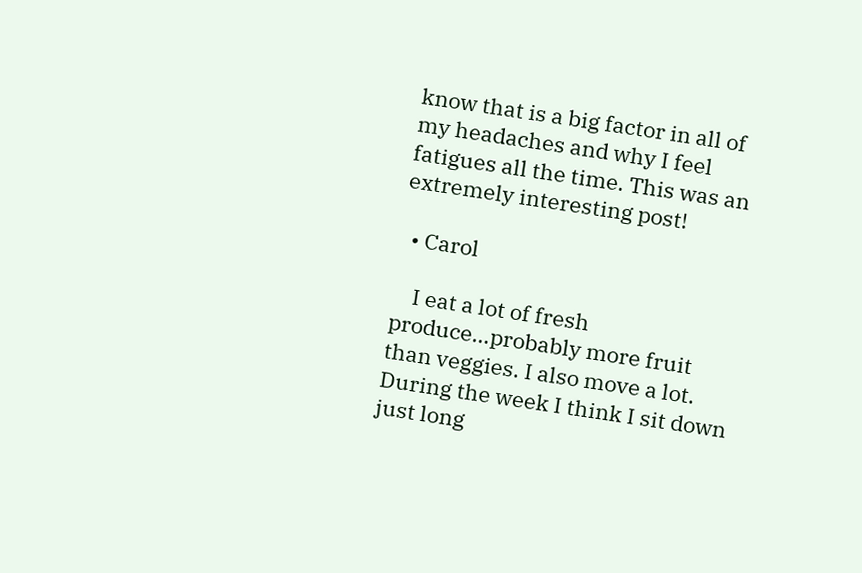know that is a big factor in all of my headaches and why I feel fatigues all the time. This was an extremely interesting post!

  • Carol

    I eat a lot of fresh produce…probably more fruit than veggies. I also move a lot. During the week I think I sit down just long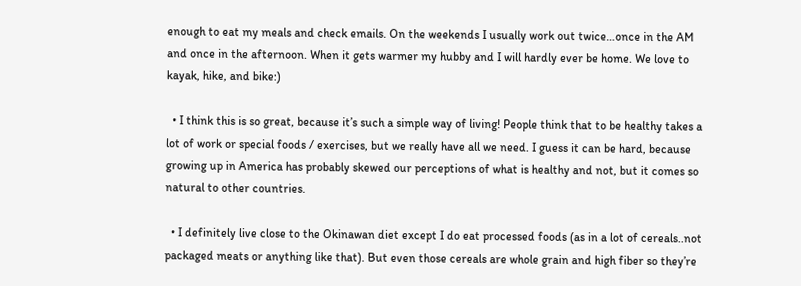enough to eat my meals and check emails. On the weekends I usually work out twice…once in the AM and once in the afternoon. When it gets warmer my hubby and I will hardly ever be home. We love to kayak, hike, and bike:)

  • I think this is so great, because it’s such a simple way of living! People think that to be healthy takes a lot of work or special foods / exercises, but we really have all we need. I guess it can be hard, because growing up in America has probably skewed our perceptions of what is healthy and not, but it comes so natural to other countries.

  • I definitely live close to the Okinawan diet except I do eat processed foods (as in a lot of cereals..not packaged meats or anything like that). But even those cereals are whole grain and high fiber so they’re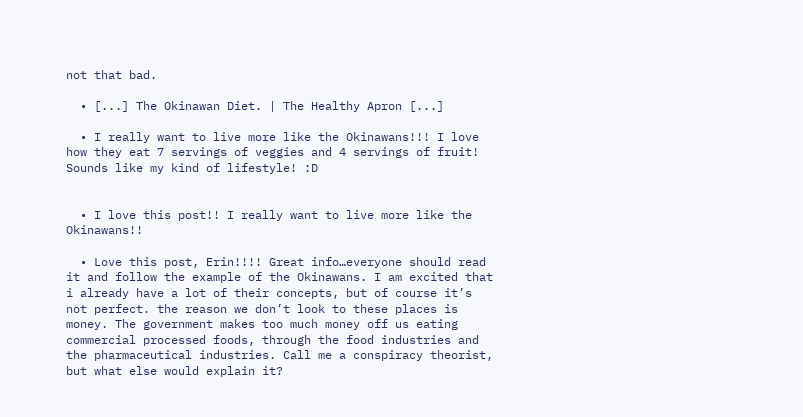not that bad.

  • [...] The Okinawan Diet. | The Healthy Apron [...]

  • I really want to live more like the Okinawans!!! I love how they eat 7 servings of veggies and 4 servings of fruit! Sounds like my kind of lifestyle! :D


  • I love this post!! I really want to live more like the Okinawans!!

  • Love this post, Erin!!!! Great info…everyone should read it and follow the example of the Okinawans. I am excited that i already have a lot of their concepts, but of course it’s not perfect. the reason we don’t look to these places is money. The government makes too much money off us eating commercial processed foods, through the food industries and the pharmaceutical industries. Call me a conspiracy theorist, but what else would explain it?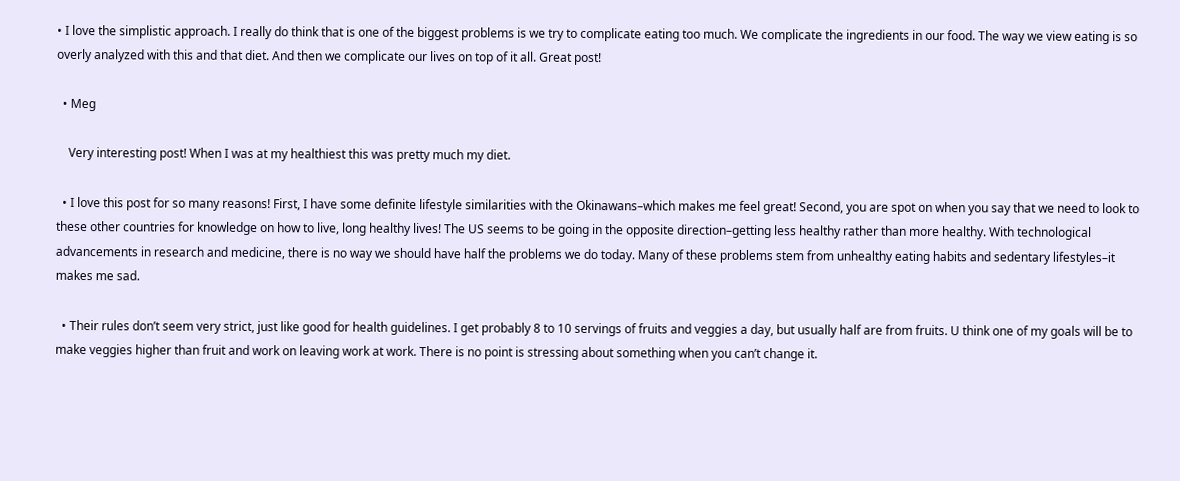• I love the simplistic approach. I really do think that is one of the biggest problems is we try to complicate eating too much. We complicate the ingredients in our food. The way we view eating is so overly analyzed with this and that diet. And then we complicate our lives on top of it all. Great post!

  • Meg

    Very interesting post! When I was at my healthiest this was pretty much my diet.

  • I love this post for so many reasons! First, I have some definite lifestyle similarities with the Okinawans–which makes me feel great! Second, you are spot on when you say that we need to look to these other countries for knowledge on how to live, long healthy lives! The US seems to be going in the opposite direction–getting less healthy rather than more healthy. With technological advancements in research and medicine, there is no way we should have half the problems we do today. Many of these problems stem from unhealthy eating habits and sedentary lifestyles–it makes me sad.

  • Their rules don’t seem very strict, just like good for health guidelines. I get probably 8 to 10 servings of fruits and veggies a day, but usually half are from fruits. U think one of my goals will be to make veggies higher than fruit and work on leaving work at work. There is no point is stressing about something when you can’t change it.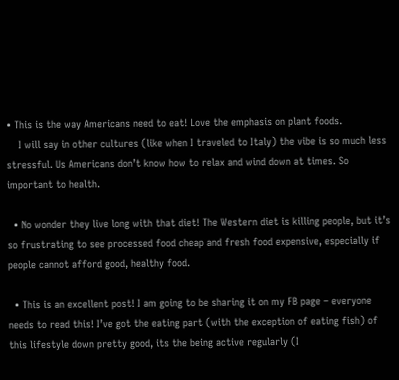• This is the way Americans need to eat! Love the emphasis on plant foods.
    I will say in other cultures (like when I traveled to Italy) the vibe is so much less stressful. Us Americans don’t know how to relax and wind down at times. So important to health.

  • No wonder they live long with that diet! The Western diet is killing people, but it’s so frustrating to see processed food cheap and fresh food expensive, especially if people cannot afford good, healthy food.

  • This is an excellent post! I am going to be sharing it on my FB page – everyone needs to read this! I’ve got the eating part (with the exception of eating fish) of this lifestyle down pretty good, its the being active regularly (I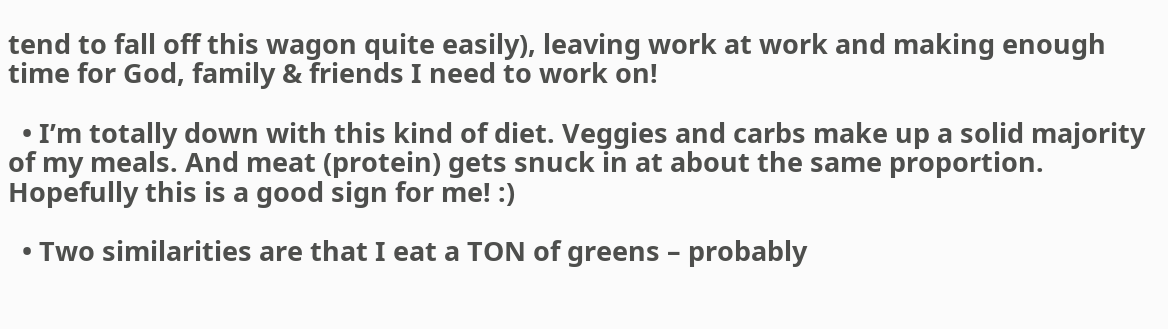tend to fall off this wagon quite easily), leaving work at work and making enough time for God, family & friends I need to work on!

  • I’m totally down with this kind of diet. Veggies and carbs make up a solid majority of my meals. And meat (protein) gets snuck in at about the same proportion. Hopefully this is a good sign for me! :)

  • Two similarities are that I eat a TON of greens – probably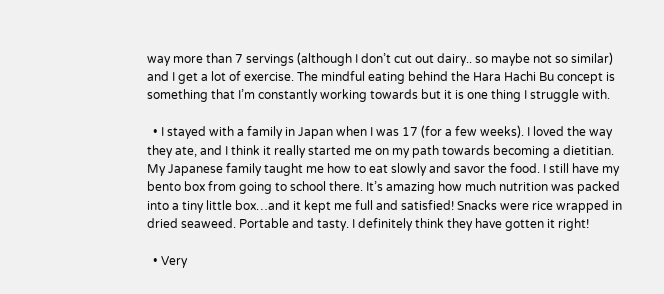way more than 7 servings (although I don’t cut out dairy.. so maybe not so similar) and I get a lot of exercise. The mindful eating behind the Hara Hachi Bu concept is something that I’m constantly working towards but it is one thing I struggle with.

  • I stayed with a family in Japan when I was 17 (for a few weeks). I loved the way they ate, and I think it really started me on my path towards becoming a dietitian. My Japanese family taught me how to eat slowly and savor the food. I still have my bento box from going to school there. It’s amazing how much nutrition was packed into a tiny little box…and it kept me full and satisfied! Snacks were rice wrapped in dried seaweed. Portable and tasty. I definitely think they have gotten it right!

  • Very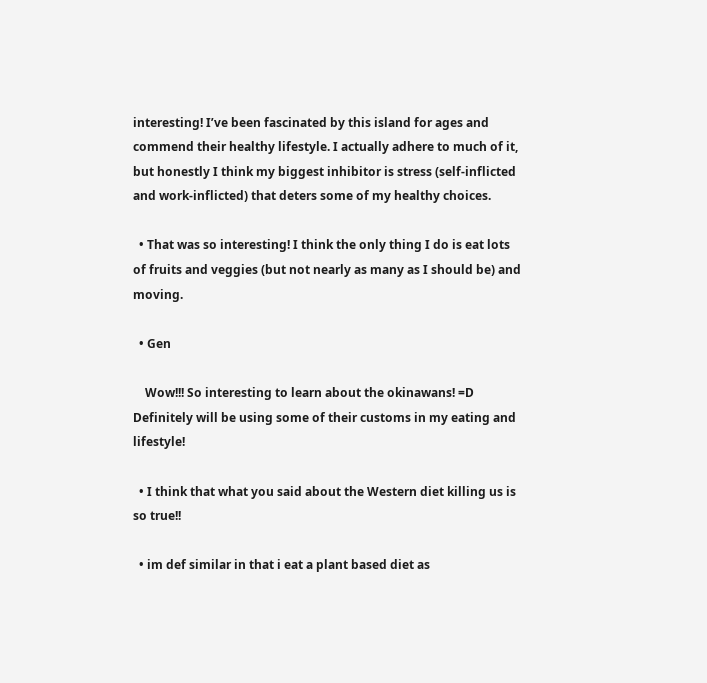interesting! I’ve been fascinated by this island for ages and commend their healthy lifestyle. I actually adhere to much of it, but honestly I think my biggest inhibitor is stress (self-inflicted and work-inflicted) that deters some of my healthy choices.

  • That was so interesting! I think the only thing I do is eat lots of fruits and veggies (but not nearly as many as I should be) and moving.

  • Gen

    Wow!!! So interesting to learn about the okinawans! =D Definitely will be using some of their customs in my eating and lifestyle!

  • I think that what you said about the Western diet killing us is so true!!

  • im def similar in that i eat a plant based diet as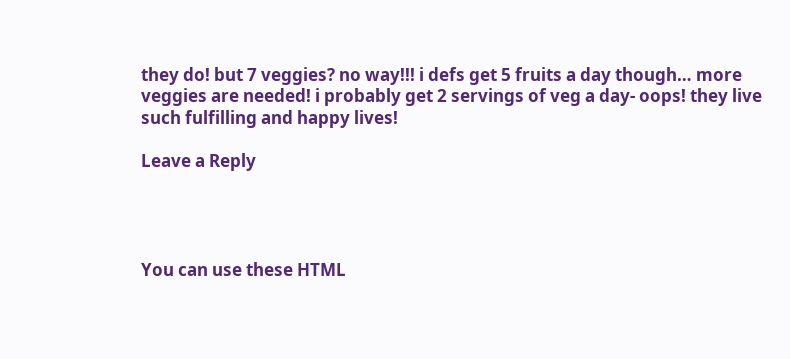they do! but 7 veggies? no way!!! i defs get 5 fruits a day though… more veggies are needed! i probably get 2 servings of veg a day- oops! they live such fulfilling and happy lives!

Leave a Reply




You can use these HTML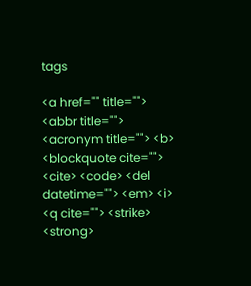tags

<a href="" title=""> <abbr title=""> <acronym title=""> <b> <blockquote cite=""> <cite> <code> <del datetime=""> <em> <i> <q cite=""> <strike> <strong>